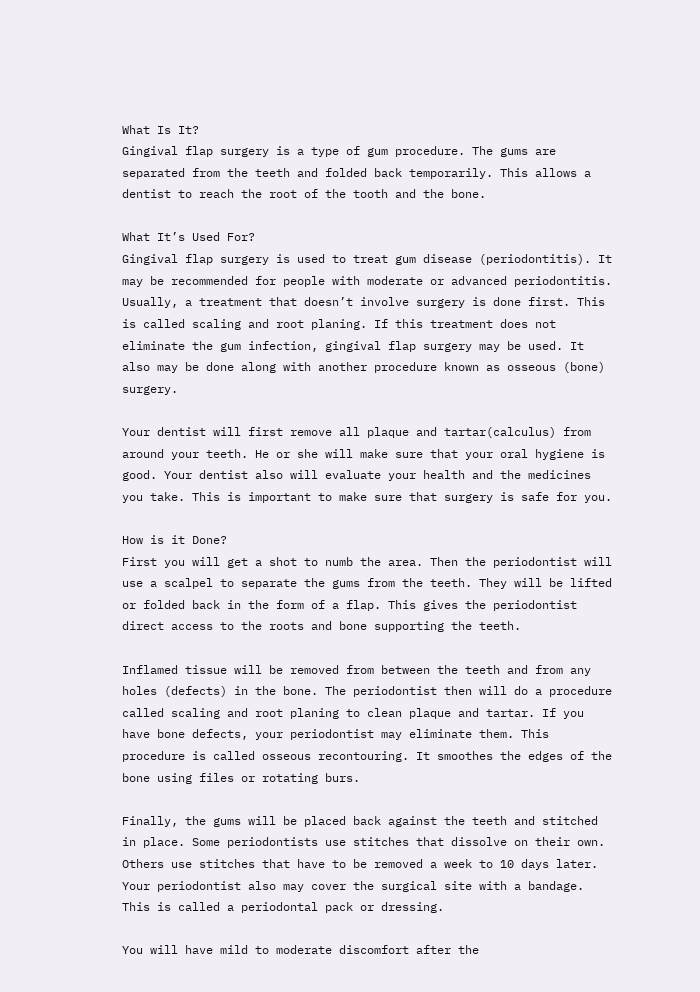What Is It?
Gingival flap surgery is a type of gum procedure. The gums are separated from the teeth and folded back temporarily. This allows a dentist to reach the root of the tooth and the bone.

What It’s Used For?
Gingival flap surgery is used to treat gum disease (periodontitis). It may be recommended for people with moderate or advanced periodontitis. Usually, a treatment that doesn’t involve surgery is done first. This is called scaling and root planing. If this treatment does not eliminate the gum infection, gingival flap surgery may be used. It also may be done along with another procedure known as osseous (bone) surgery.

Your dentist will first remove all plaque and tartar(calculus) from around your teeth. He or she will make sure that your oral hygiene is good. Your dentist also will evaluate your health and the medicines you take. This is important to make sure that surgery is safe for you.

How is it Done?
First you will get a shot to numb the area. Then the periodontist will use a scalpel to separate the gums from the teeth. They will be lifted or folded back in the form of a flap. This gives the periodontist direct access to the roots and bone supporting the teeth.

Inflamed tissue will be removed from between the teeth and from any holes (defects) in the bone. The periodontist then will do a procedure called scaling and root planing to clean plaque and tartar. If you have bone defects, your periodontist may eliminate them. This procedure is called osseous recontouring. It smoothes the edges of the bone using files or rotating burs.

Finally, the gums will be placed back against the teeth and stitched in place. Some periodontists use stitches that dissolve on their own. Others use stitches that have to be removed a week to 10 days later. Your periodontist also may cover the surgical site with a bandage. This is called a periodontal pack or dressing.

You will have mild to moderate discomfort after the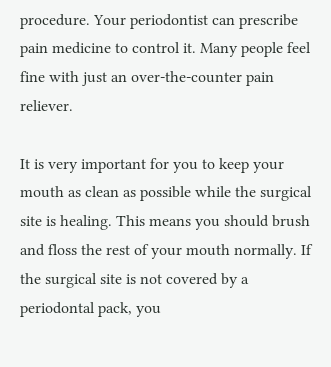procedure. Your periodontist can prescribe pain medicine to control it. Many people feel fine with just an over-the-counter pain reliever.

It is very important for you to keep your mouth as clean as possible while the surgical site is healing. This means you should brush and floss the rest of your mouth normally. If the surgical site is not covered by a periodontal pack, you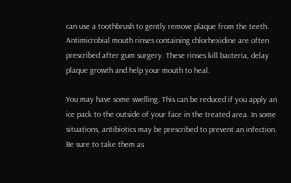can use a toothbrush to gently remove plaque from the teeth. Antimicrobial mouth rinses containing chlorhexidine are often prescribed after gum surgery. These rinses kill bacteria, delay plaque growth and help your mouth to heal.

You may have some swelling. This can be reduced if you apply an ice pack to the outside of your face in the treated area. In some situations, antibiotics may be prescribed to prevent an infection. Be sure to take them as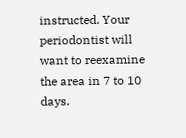instructed. Your periodontist will want to reexamine the area in 7 to 10 days.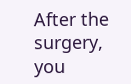After the surgery, you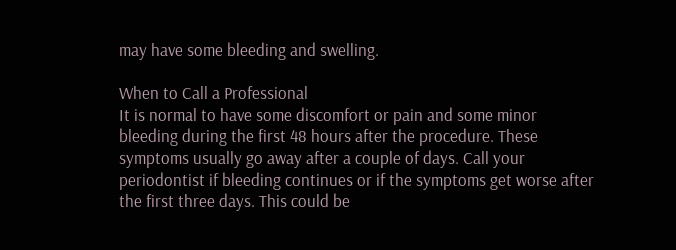may have some bleeding and swelling.

When to Call a Professional
It is normal to have some discomfort or pain and some minor bleeding during the first 48 hours after the procedure. These symptoms usually go away after a couple of days. Call your periodontist if bleeding continues or if the symptoms get worse after the first three days. This could be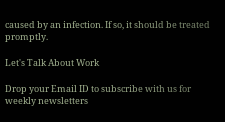caused by an infection. If so, it should be treated promptly.

Let's Talk About Work

Drop your Email ID to subscribe with us for weekly newsletters